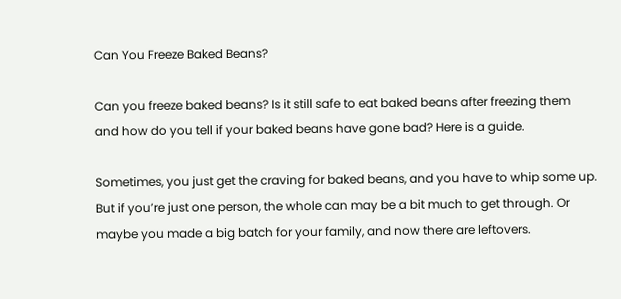Can You Freeze Baked Beans?

Can you freeze baked beans? Is it still safe to eat baked beans after freezing them and how do you tell if your baked beans have gone bad? Here is a guide.

Sometimes, you just get the craving for baked beans, and you have to whip some up. But if you’re just one person, the whole can may be a bit much to get through. Or maybe you made a big batch for your family, and now there are leftovers.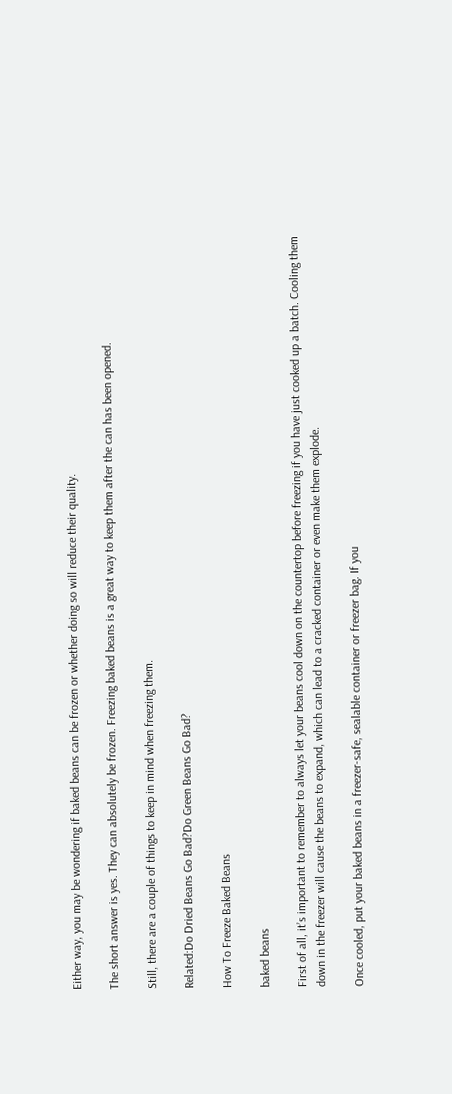Either way, you may be wondering if baked beans can be frozen or whether doing so will reduce their quality.

The short answer is yes. They can absolutely be frozen. Freezing baked beans is a great way to keep them after the can has been opened.

Still, there are a couple of things to keep in mind when freezing them.

Related:Do Dried Beans Go Bad?Do Green Beans Go Bad?

How To Freeze Baked Beans

baked beans

First of all, it’s important to remember to always let your beans cool down on the countertop before freezing if you have just cooked up a batch. Cooling them down in the freezer will cause the beans to expand, which can lead to a cracked container or even make them explode.

Once cooled, put your baked beans in a freezer-safe, sealable container or freezer bag. If you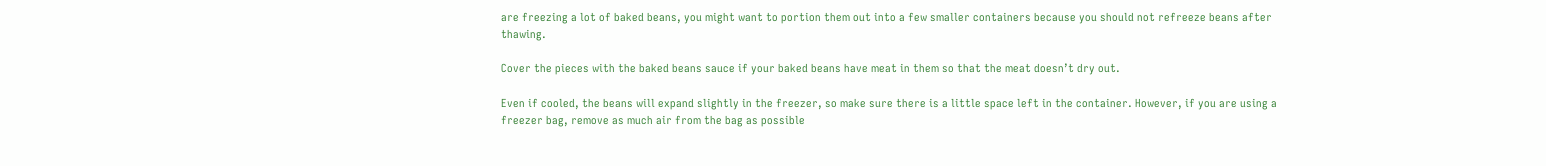are freezing a lot of baked beans, you might want to portion them out into a few smaller containers because you should not refreeze beans after thawing.

Cover the pieces with the baked beans sauce if your baked beans have meat in them so that the meat doesn’t dry out.

Even if cooled, the beans will expand slightly in the freezer, so make sure there is a little space left in the container. However, if you are using a freezer bag, remove as much air from the bag as possible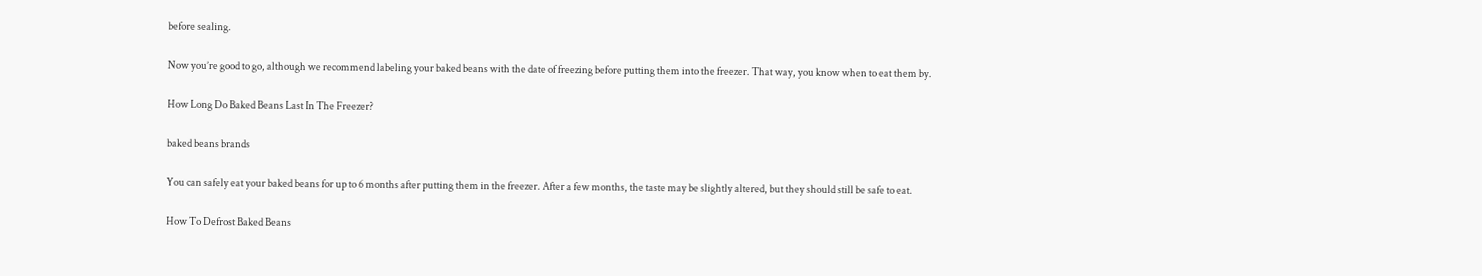before sealing.

Now you’re good to go, although we recommend labeling your baked beans with the date of freezing before putting them into the freezer. That way, you know when to eat them by.

How Long Do Baked Beans Last In The Freezer?

baked beans brands

You can safely eat your baked beans for up to 6 months after putting them in the freezer. After a few months, the taste may be slightly altered, but they should still be safe to eat.

How To Defrost Baked Beans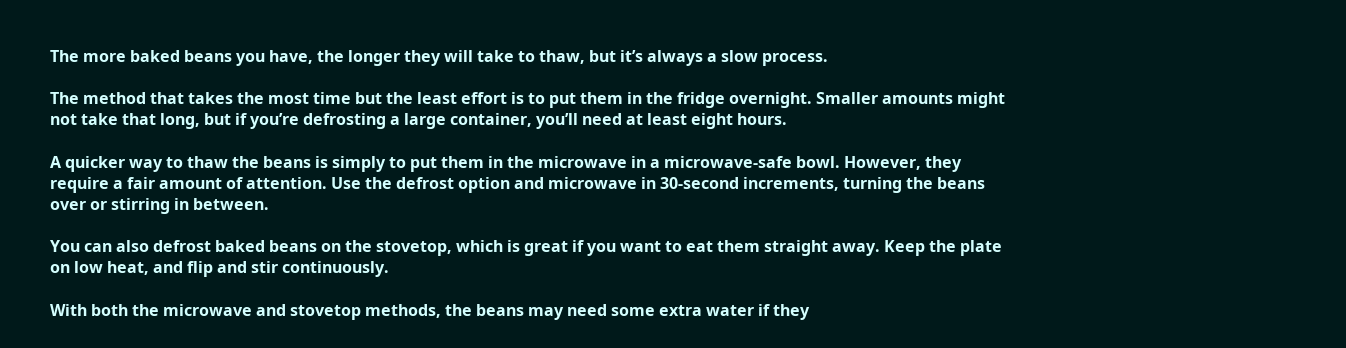The more baked beans you have, the longer they will take to thaw, but it’s always a slow process.

The method that takes the most time but the least effort is to put them in the fridge overnight. Smaller amounts might not take that long, but if you’re defrosting a large container, you’ll need at least eight hours.

A quicker way to thaw the beans is simply to put them in the microwave in a microwave-safe bowl. However, they require a fair amount of attention. Use the defrost option and microwave in 30-second increments, turning the beans over or stirring in between.

You can also defrost baked beans on the stovetop, which is great if you want to eat them straight away. Keep the plate on low heat, and flip and stir continuously.

With both the microwave and stovetop methods, the beans may need some extra water if they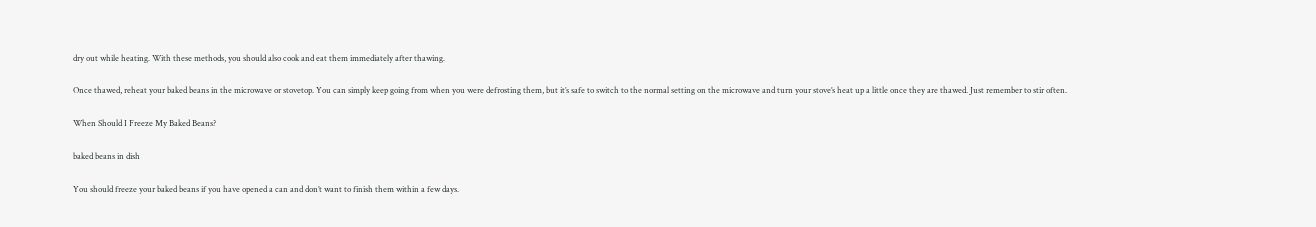dry out while heating. With these methods, you should also cook and eat them immediately after thawing.

Once thawed, reheat your baked beans in the microwave or stovetop. You can simply keep going from when you were defrosting them, but it’s safe to switch to the normal setting on the microwave and turn your stove’s heat up a little once they are thawed. Just remember to stir often.

When Should I Freeze My Baked Beans?

baked beans in dish

You should freeze your baked beans if you have opened a can and don’t want to finish them within a few days.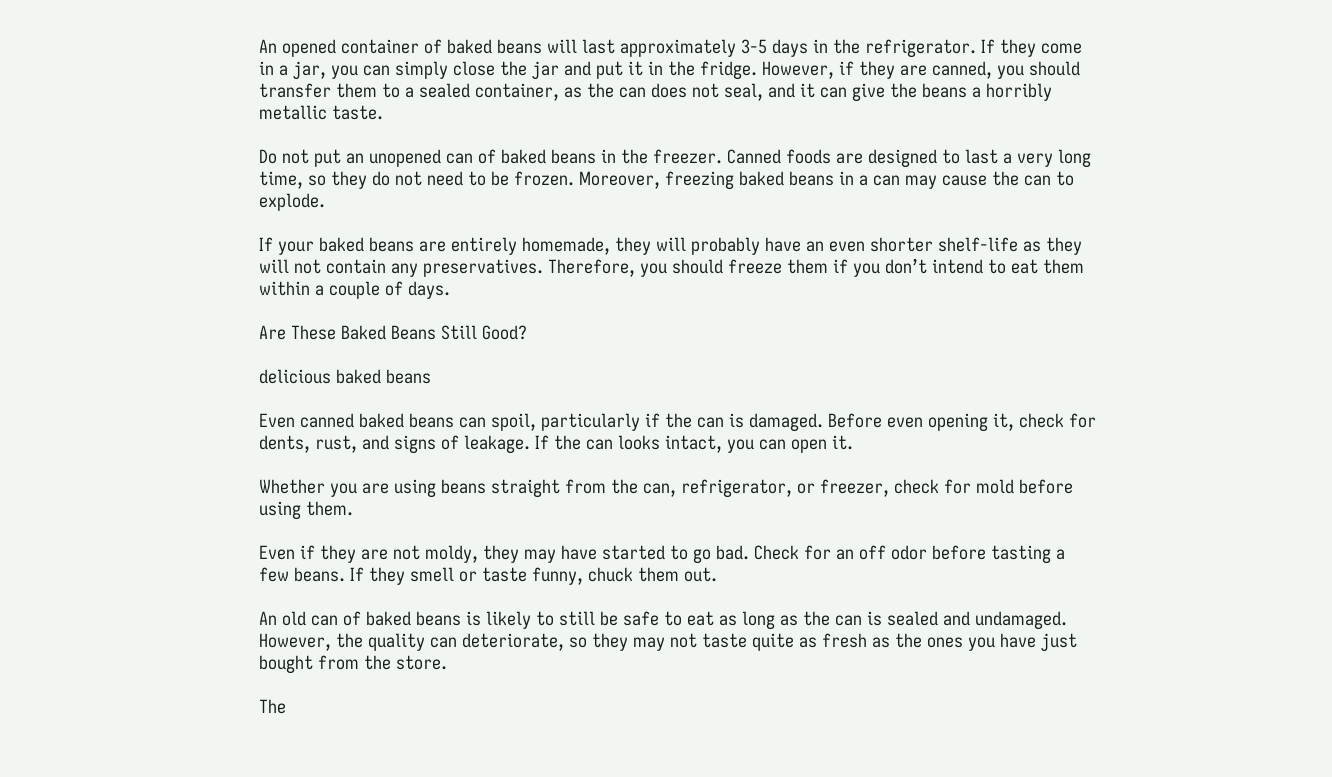An opened container of baked beans will last approximately 3-5 days in the refrigerator. If they come in a jar, you can simply close the jar and put it in the fridge. However, if they are canned, you should transfer them to a sealed container, as the can does not seal, and it can give the beans a horribly metallic taste.

Do not put an unopened can of baked beans in the freezer. Canned foods are designed to last a very long time, so they do not need to be frozen. Moreover, freezing baked beans in a can may cause the can to explode.

If your baked beans are entirely homemade, they will probably have an even shorter shelf-life as they will not contain any preservatives. Therefore, you should freeze them if you don’t intend to eat them within a couple of days.

Are These Baked Beans Still Good?

delicious baked beans

Even canned baked beans can spoil, particularly if the can is damaged. Before even opening it, check for dents, rust, and signs of leakage. If the can looks intact, you can open it.

Whether you are using beans straight from the can, refrigerator, or freezer, check for mold before using them.

Even if they are not moldy, they may have started to go bad. Check for an off odor before tasting a few beans. If they smell or taste funny, chuck them out.

An old can of baked beans is likely to still be safe to eat as long as the can is sealed and undamaged. However, the quality can deteriorate, so they may not taste quite as fresh as the ones you have just bought from the store.

The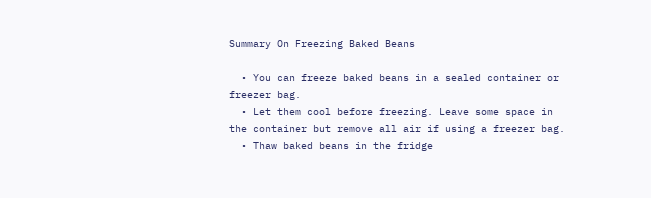Summary On Freezing Baked Beans

  • You can freeze baked beans in a sealed container or freezer bag.
  • Let them cool before freezing. Leave some space in the container but remove all air if using a freezer bag.
  • Thaw baked beans in the fridge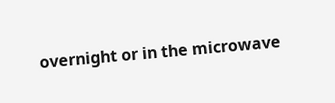overnight or in the microwave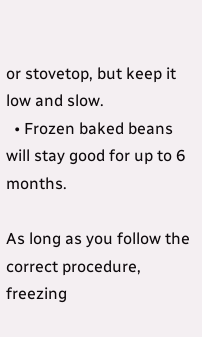or stovetop, but keep it low and slow.
  • Frozen baked beans will stay good for up to 6 months.

As long as you follow the correct procedure, freezing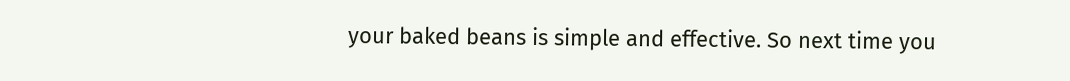your baked beans is simple and effective. So next time you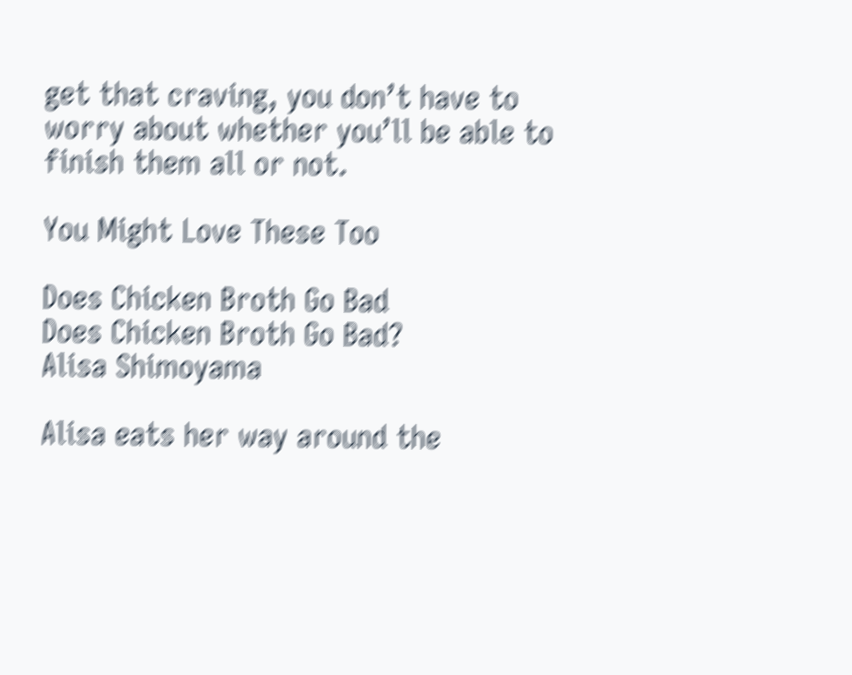get that craving, you don’t have to worry about whether you’ll be able to finish them all or not.

You Might Love These Too

Does Chicken Broth Go Bad
Does Chicken Broth Go Bad?
Alisa Shimoyama

Alisa eats her way around the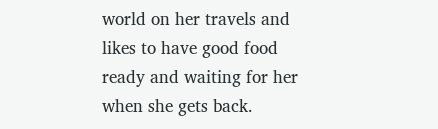world on her travels and likes to have good food ready and waiting for her when she gets back.